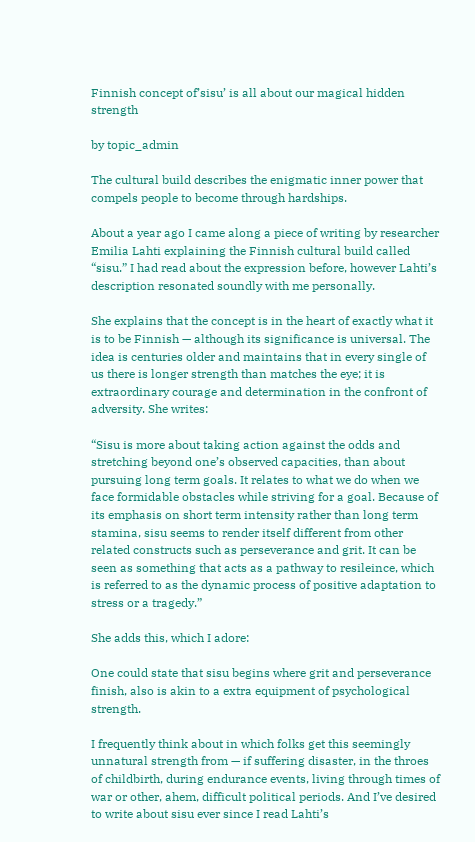Finnish concept of’sisu’ is all about our magical hidden strength

by topic_admin

The cultural build describes the enigmatic inner power that compels people to become through hardships.

About a year ago I came along a piece of writing by researcher Emilia Lahti explaining the Finnish cultural build called “sisu.” I had read about the expression before, however Lahti’s description resonated soundly with me personally.

She explains that the concept is in the heart of exactly what it is to be Finnish — although its significance is universal. The idea is centuries older and maintains that in every single of us there is longer strength than matches the eye; it is extraordinary courage and determination in the confront of adversity. She writes:

“Sisu is more about taking action against the odds and stretching beyond one’s observed capacities, than about pursuing long term goals. It relates to what we do when we face formidable obstacles while striving for a goal. Because of its emphasis on short term intensity rather than long term stamina, sisu seems to render itself different from other related constructs such as perseverance and grit. It can be seen as something that acts as a pathway to resileince, which is referred to as the dynamic process of positive adaptation to stress or a tragedy.”

She adds this, which I adore:

One could state that sisu begins where grit and perseverance finish, also is akin to a extra equipment of psychological strength.

I frequently think about in which folks get this seemingly unnatural strength from — if suffering disaster, in the throes of childbirth, during endurance events, living through times of war or other, ahem, difficult political periods. And I’ve desired to write about sisu ever since I read Lahti’s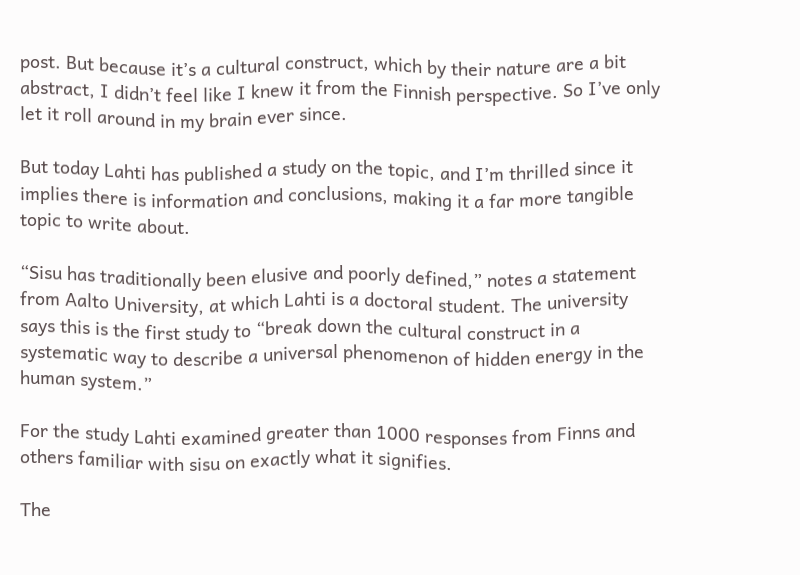post. But because it’s a cultural construct, which by their nature are a bit abstract, I didn’t feel like I knew it from the Finnish perspective. So I’ve only let it roll around in my brain ever since.

But today Lahti has published a study on the topic, and I’m thrilled since it implies there is information and conclusions, making it a far more tangible topic to write about.

“Sisu has traditionally been elusive and poorly defined,” notes a statement from Aalto University, at which Lahti is a doctoral student. The university says this is the first study to “break down the cultural construct in a systematic way to describe a universal phenomenon of hidden energy in the human system.”

For the study Lahti examined greater than 1000 responses from Finns and others familiar with sisu on exactly what it signifies.

The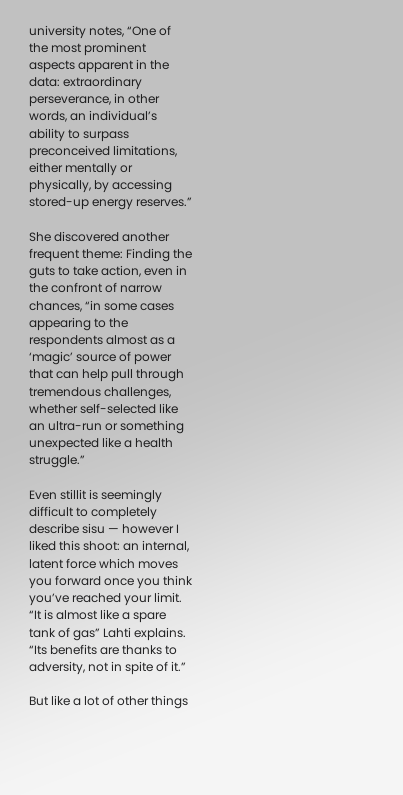university notes, “One of the most prominent aspects apparent in the data: extraordinary perseverance, in other words, an individual’s ability to surpass preconceived limitations, either mentally or physically, by accessing stored-up energy reserves.”

She discovered another frequent theme: Finding the guts to take action, even in the confront of narrow chances, “in some cases appearing to the respondents almost as a ‘magic’ source of power that can help pull through tremendous challenges, whether self-selected like an ultra-run or something unexpected like a health struggle.”

Even stillit is seemingly difficult to completely describe sisu — however I liked this shoot: an internal, latent force which moves you forward once you think you’ve reached your limit. “It is almost like a spare tank of gas” Lahti explains. “Its benefits are thanks to adversity, not in spite of it.”

But like a lot of other things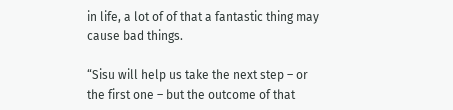in life, a lot of of that a fantastic thing may cause bad things.

“Sisu will help us take the next step – or the first one – but the outcome of that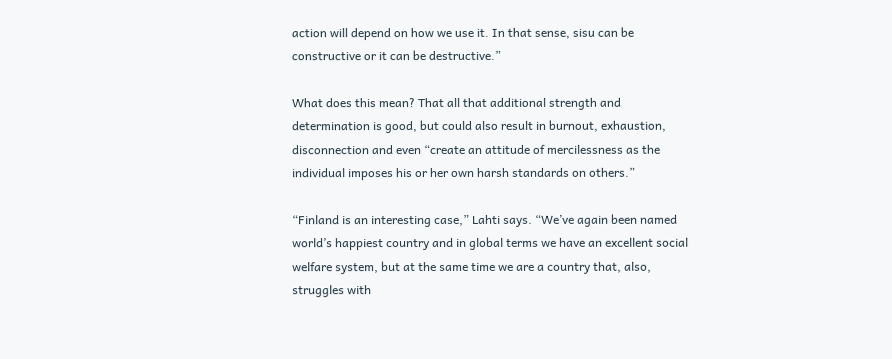action will depend on how we use it. In that sense, sisu can be constructive or it can be destructive.”

What does this mean? That all that additional strength and determination is good, but could also result in burnout, exhaustion, disconnection and even “create an attitude of mercilessness as the individual imposes his or her own harsh standards on others.”

“Finland is an interesting case,” Lahti says. “We’ve again been named world’s happiest country and in global terms we have an excellent social welfare system, but at the same time we are a country that, also, struggles with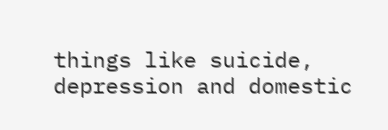things like suicide, depression and domestic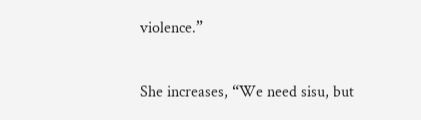violence.”

She increases, “We need sisu, but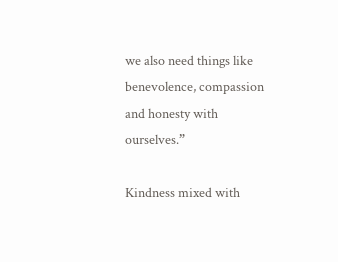we also need things like benevolence, compassion and honesty with ourselves.”

Kindness mixed with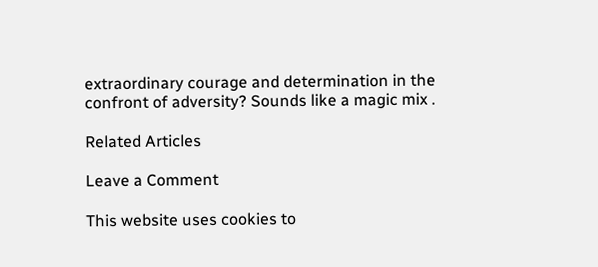extraordinary courage and determination in the confront of adversity? Sounds like a magic mix .

Related Articles

Leave a Comment

This website uses cookies to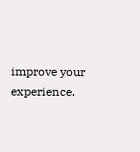improve your experience.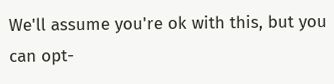We'll assume you're ok with this, but you can opt-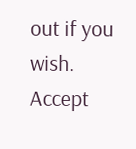out if you wish. Accept